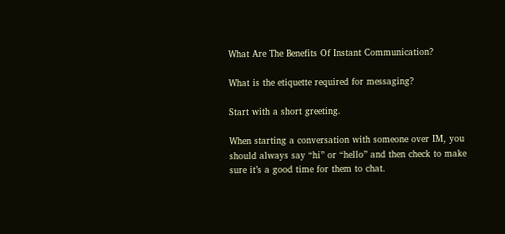What Are The Benefits Of Instant Communication?

What is the etiquette required for messaging?

Start with a short greeting.

When starting a conversation with someone over IM, you should always say “hi” or “hello” and then check to make sure it’s a good time for them to chat.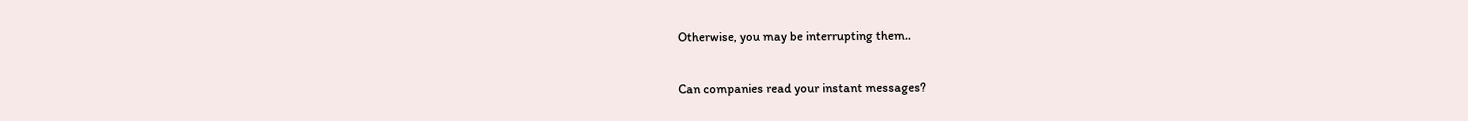Otherwise, you may be interrupting them..

Can companies read your instant messages?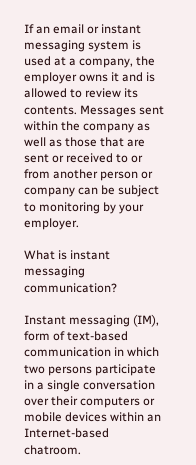If an email or instant messaging system is used at a company, the employer owns it and is allowed to review its contents. Messages sent within the company as well as those that are sent or received to or from another person or company can be subject to monitoring by your employer.

What is instant messaging communication?

Instant messaging (IM), form of text-based communication in which two persons participate in a single conversation over their computers or mobile devices within an Internet-based chatroom.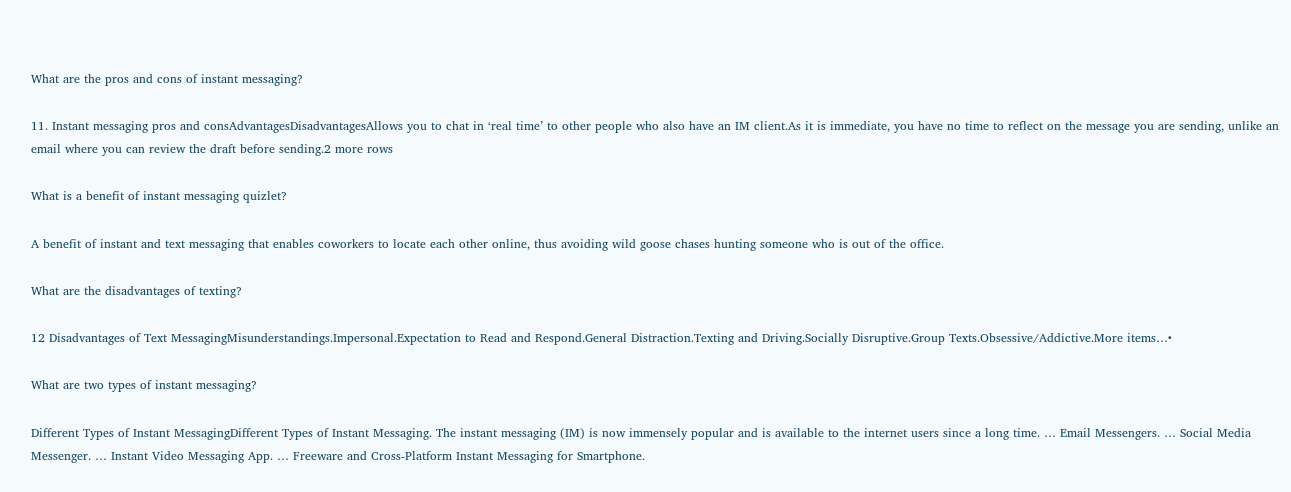What are the pros and cons of instant messaging?

11. Instant messaging pros and consAdvantagesDisadvantagesAllows you to chat in ‘real time’ to other people who also have an IM client.As it is immediate, you have no time to reflect on the message you are sending, unlike an email where you can review the draft before sending.2 more rows

What is a benefit of instant messaging quizlet?

A benefit of instant and text messaging that enables coworkers to locate each other online, thus avoiding wild goose chases hunting someone who is out of the office.

What are the disadvantages of texting?

12 Disadvantages of Text MessagingMisunderstandings.Impersonal.Expectation to Read and Respond.General Distraction.Texting and Driving.Socially Disruptive.Group Texts.Obsessive/Addictive.More items…•

What are two types of instant messaging?

Different Types of Instant MessagingDifferent Types of Instant Messaging. The instant messaging (IM) is now immensely popular and is available to the internet users since a long time. … Email Messengers. … Social Media Messenger. … Instant Video Messaging App. … Freeware and Cross-Platform Instant Messaging for Smartphone.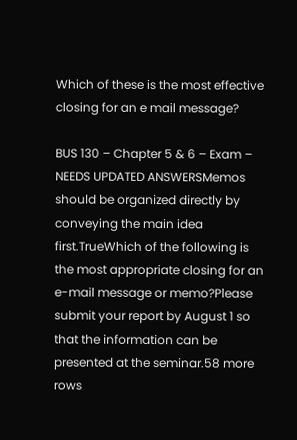Which of these is the most effective closing for an e mail message?

BUS 130 – Chapter 5 & 6 – Exam – NEEDS UPDATED ANSWERSMemos should be organized directly by conveying the main idea first.TrueWhich of the following is the most appropriate closing for an e-mail message or memo?Please submit your report by August 1 so that the information can be presented at the seminar.58 more rows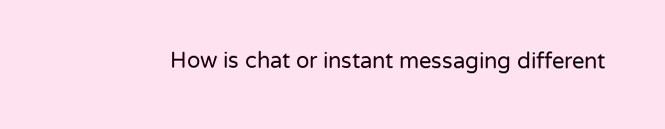How is chat or instant messaging different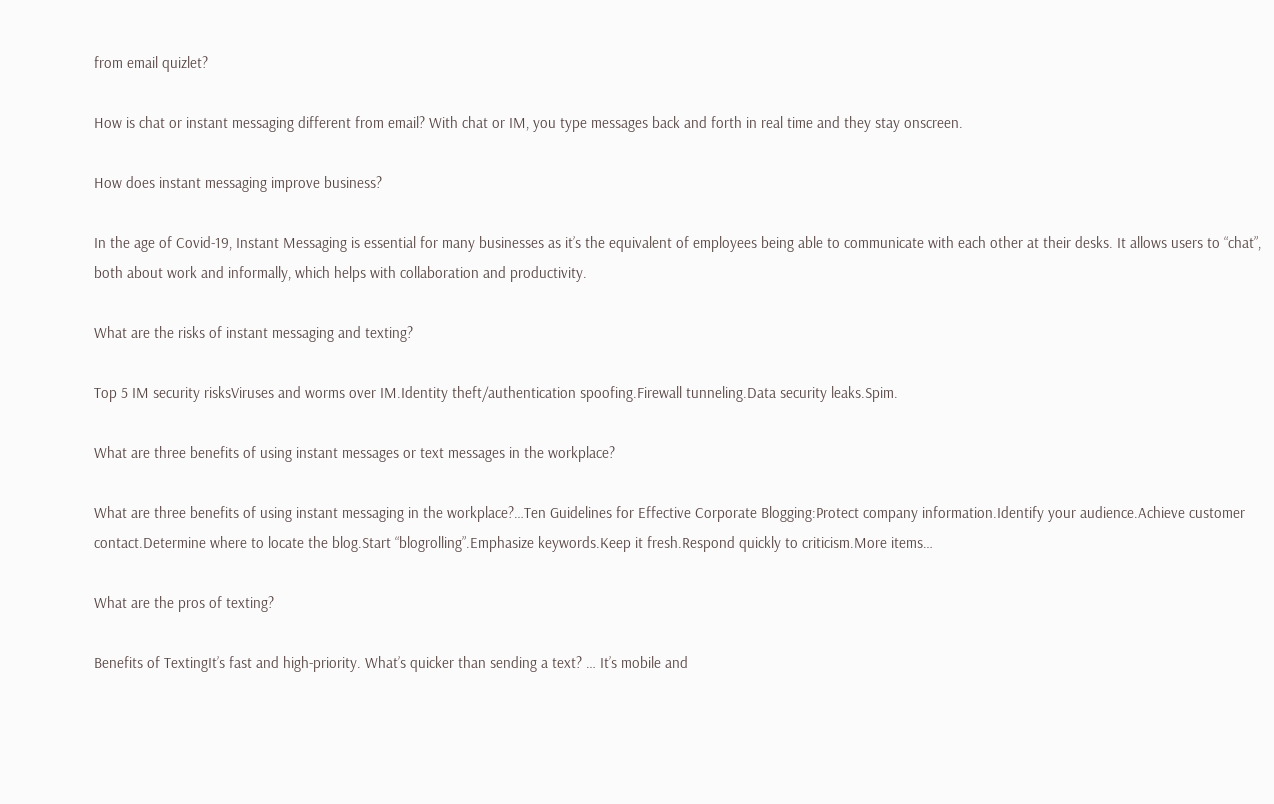from email quizlet?

How is chat or instant messaging different from email? With chat or IM, you type messages back and forth in real time and they stay onscreen.

How does instant messaging improve business?

In the age of Covid-19, Instant Messaging is essential for many businesses as it’s the equivalent of employees being able to communicate with each other at their desks. It allows users to “chat”, both about work and informally, which helps with collaboration and productivity.

What are the risks of instant messaging and texting?

Top 5 IM security risksViruses and worms over IM.Identity theft/authentication spoofing.Firewall tunneling.Data security leaks.Spim.

What are three benefits of using instant messages or text messages in the workplace?

What are three benefits of using instant messaging in the workplace?…Ten Guidelines for Effective Corporate Blogging:Protect company information.Identify your audience.Achieve customer contact.Determine where to locate the blog.Start “blogrolling”.Emphasize keywords.Keep it fresh.Respond quickly to criticism.More items…

What are the pros of texting?

Benefits of TextingIt’s fast and high-priority. What’s quicker than sending a text? … It’s mobile and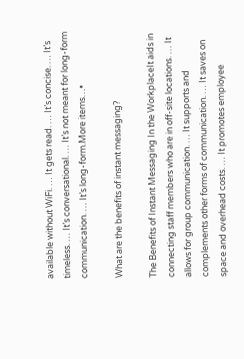available without WiFi. … It gets read. … It’s concise. … It’s timeless. … It’s conversational. … It’s not meant for long-form communication. … It’s long-form.More items…•

What are the benefits of instant messaging?

The Benefits of Instant Messaging In the WorkplaceIt aids in connecting staff members who are in off-site locations. … It allows for group communication. … It supports and complements other forms of communication. … It saves on space and overhead costs. … It promotes employee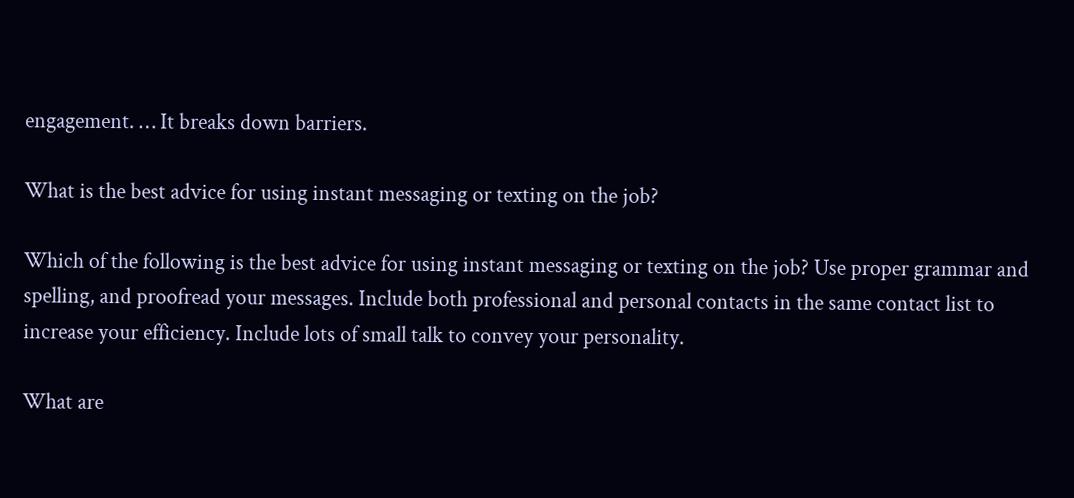engagement. … It breaks down barriers.

What is the best advice for using instant messaging or texting on the job?

Which of the following is the best advice for using instant messaging or texting on the job? Use proper grammar and spelling, and proofread your messages. Include both professional and personal contacts in the same contact list to increase your efficiency. Include lots of small talk to convey your personality.

What are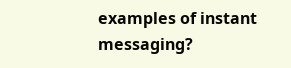examples of instant messaging?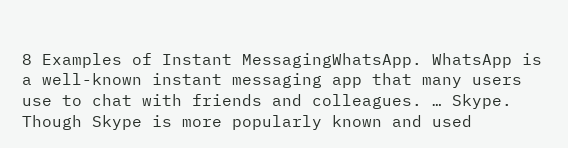8 Examples of Instant MessagingWhatsApp. WhatsApp is a well-known instant messaging app that many users use to chat with friends and colleagues. … Skype. Though Skype is more popularly known and used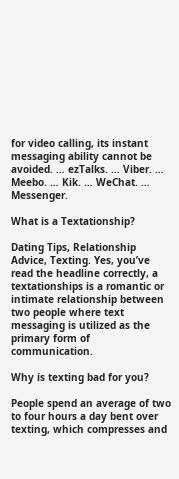for video calling, its instant messaging ability cannot be avoided. … ezTalks. … Viber. … Meebo. … Kik. … WeChat. … Messenger.

What is a Textationship?

Dating Tips, Relationship Advice, Texting. Yes, you’ve read the headline correctly, a textationships is a romantic or intimate relationship between two people where text messaging is utilized as the primary form of communication.

Why is texting bad for you?

People spend an average of two to four hours a day bent over texting, which compresses and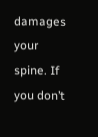damages your spine. If you don’t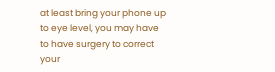at least bring your phone up to eye level, you may have to have surgery to correct your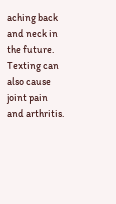aching back and neck in the future. Texting can also cause joint pain and arthritis.